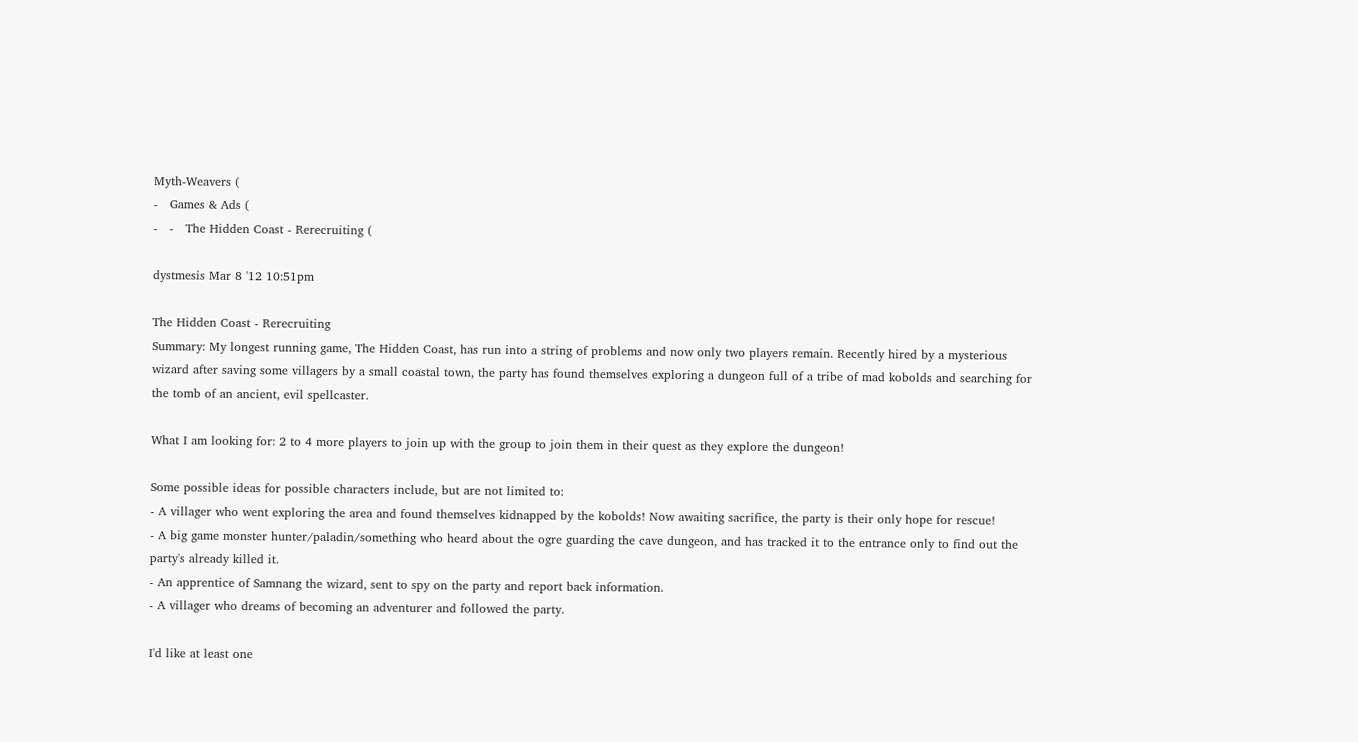Myth-Weavers (
-   Games & Ads (
-   -   The Hidden Coast - Rerecruiting (

dystmesis Mar 8 '12 10:51pm

The Hidden Coast - Rerecruiting
Summary: My longest running game, The Hidden Coast, has run into a string of problems and now only two players remain. Recently hired by a mysterious wizard after saving some villagers by a small coastal town, the party has found themselves exploring a dungeon full of a tribe of mad kobolds and searching for the tomb of an ancient, evil spellcaster.

What I am looking for: 2 to 4 more players to join up with the group to join them in their quest as they explore the dungeon!

Some possible ideas for possible characters include, but are not limited to:
- A villager who went exploring the area and found themselves kidnapped by the kobolds! Now awaiting sacrifice, the party is their only hope for rescue!
- A big game monster hunter/paladin/something who heard about the ogre guarding the cave dungeon, and has tracked it to the entrance only to find out the party's already killed it.
- An apprentice of Samnang the wizard, sent to spy on the party and report back information.
- A villager who dreams of becoming an adventurer and followed the party.

I'd like at least one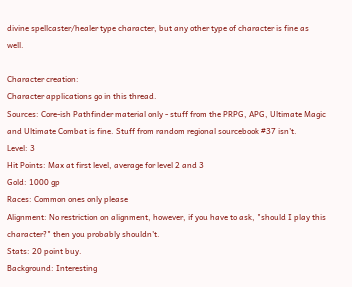divine spellcaster/healer type character, but any other type of character is fine as well.

Character creation:
Character applications go in this thread.
Sources: Core-ish Pathfinder material only - stuff from the PRPG, APG, Ultimate Magic and Ultimate Combat is fine. Stuff from random regional sourcebook #37 isn't.
Level: 3
Hit Points: Max at first level, average for level 2 and 3
Gold: 1000 gp
Races: Common ones only please
Alignment: No restriction on alignment, however, if you have to ask, "should I play this character?" then you probably shouldn't.
Stats: 20 point buy.
Background: Interesting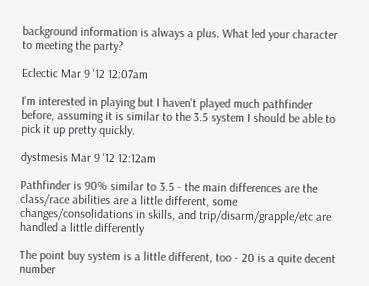background information is always a plus. What led your character to meeting the party?

Eclectic Mar 9 '12 12:07am

I'm interested in playing but I haven't played much pathfinder before, assuming it is similar to the 3.5 system I should be able to pick it up pretty quickly.

dystmesis Mar 9 '12 12:12am

Pathfinder is 90% similar to 3.5 - the main differences are the class/race abilities are a little different, some changes/consolidations in skills, and trip/disarm/grapple/etc are handled a little differently

The point buy system is a little different, too - 20 is a quite decent number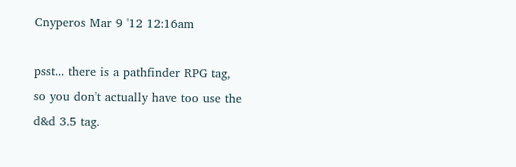Cnyperos Mar 9 '12 12:16am

psst... there is a pathfinder RPG tag, so you don't actually have too use the d&d 3.5 tag.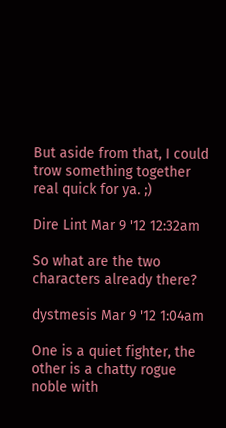But aside from that, I could trow something together real quick for ya. ;)

Dire Lint Mar 9 '12 12:32am

So what are the two characters already there?

dystmesis Mar 9 '12 1:04am

One is a quiet fighter, the other is a chatty rogue noble with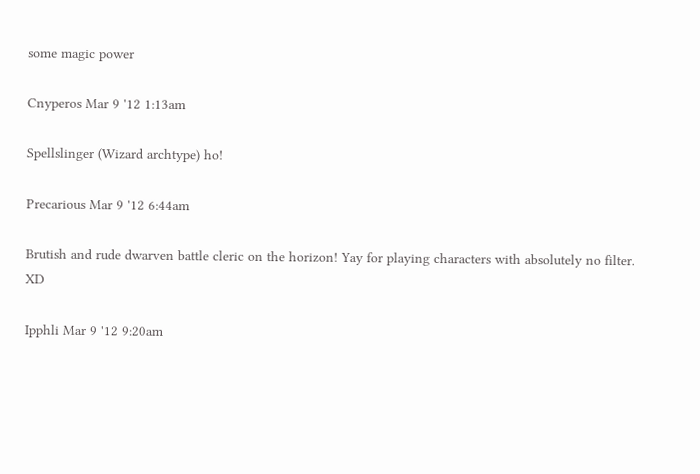some magic power

Cnyperos Mar 9 '12 1:13am

Spellslinger (Wizard archtype) ho!

Precarious Mar 9 '12 6:44am

Brutish and rude dwarven battle cleric on the horizon! Yay for playing characters with absolutely no filter. XD

Ipphli Mar 9 '12 9:20am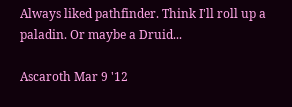Always liked pathfinder. Think I'll roll up a paladin. Or maybe a Druid...

Ascaroth Mar 9 '12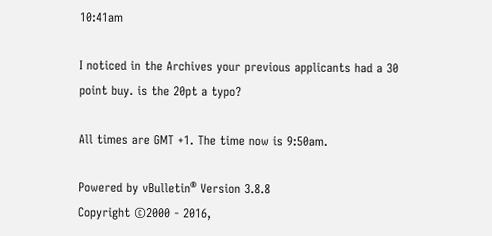10:41am

I noticed in the Archives your previous applicants had a 30 point buy. is the 20pt a typo?

All times are GMT +1. The time now is 9:50am.

Powered by vBulletin® Version 3.8.8
Copyright ©2000 - 2016,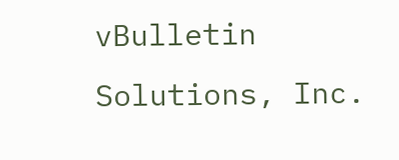vBulletin Solutions, Inc.